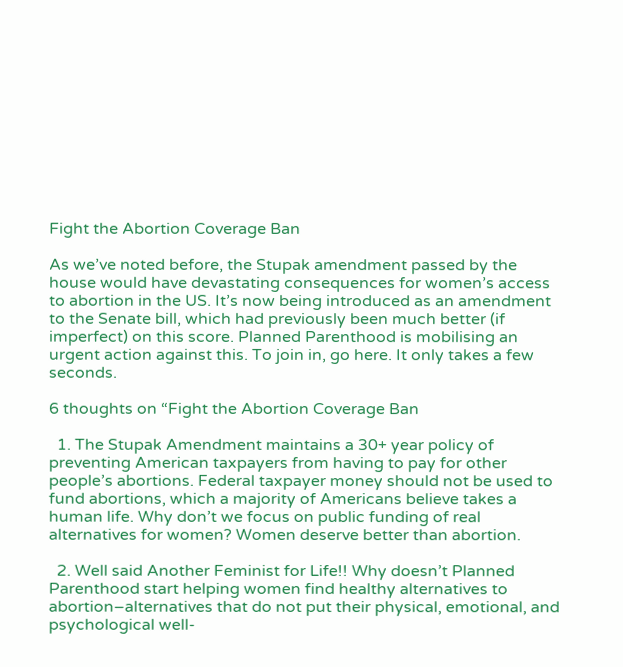Fight the Abortion Coverage Ban

As we’ve noted before, the Stupak amendment passed by the house would have devastating consequences for women’s access to abortion in the US. It’s now being introduced as an amendment to the Senate bill, which had previously been much better (if imperfect) on this score. Planned Parenthood is mobilising an urgent action against this. To join in, go here. It only takes a few seconds.

6 thoughts on “Fight the Abortion Coverage Ban

  1. The Stupak Amendment maintains a 30+ year policy of preventing American taxpayers from having to pay for other people’s abortions. Federal taxpayer money should not be used to fund abortions, which a majority of Americans believe takes a human life. Why don’t we focus on public funding of real alternatives for women? Women deserve better than abortion.

  2. Well said Another Feminist for Life!! Why doesn’t Planned Parenthood start helping women find healthy alternatives to abortion–alternatives that do not put their physical, emotional, and psychological well-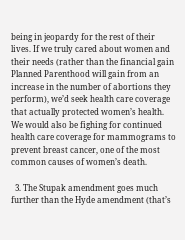being in jeopardy for the rest of their lives. If we truly cared about women and their needs (rather than the financial gain Planned Parenthood will gain from an increase in the number of abortions they perform), we’d seek health care coverage that actually protected women’s health. We would also be fighing for continued health care coverage for mammograms to prevent breast cancer, one of the most common causes of women’s death.

  3. The Stupak amendment goes much further than the Hyde amendment (that’s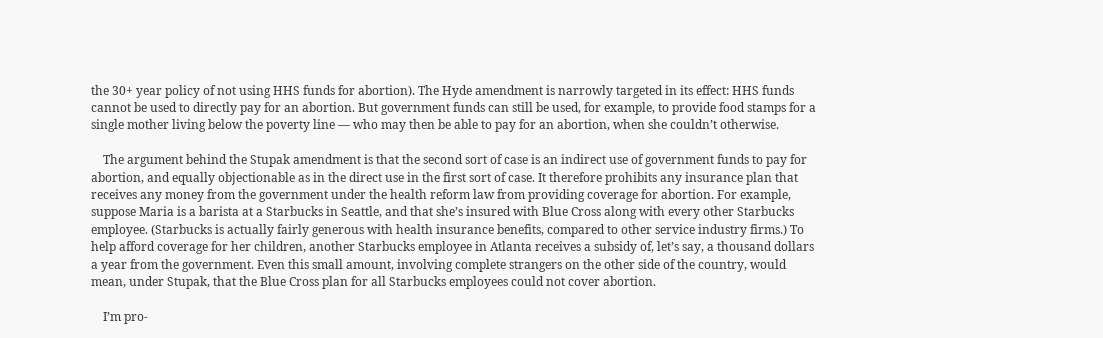the 30+ year policy of not using HHS funds for abortion). The Hyde amendment is narrowly targeted in its effect: HHS funds cannot be used to directly pay for an abortion. But government funds can still be used, for example, to provide food stamps for a single mother living below the poverty line — who may then be able to pay for an abortion, when she couldn’t otherwise.

    The argument behind the Stupak amendment is that the second sort of case is an indirect use of government funds to pay for abortion, and equally objectionable as in the direct use in the first sort of case. It therefore prohibits any insurance plan that receives any money from the government under the health reform law from providing coverage for abortion. For example, suppose Maria is a barista at a Starbucks in Seattle, and that she’s insured with Blue Cross along with every other Starbucks employee. (Starbucks is actually fairly generous with health insurance benefits, compared to other service industry firms.) To help afford coverage for her children, another Starbucks employee in Atlanta receives a subsidy of, let’s say, a thousand dollars a year from the government. Even this small amount, involving complete strangers on the other side of the country, would mean, under Stupak, that the Blue Cross plan for all Starbucks employees could not cover abortion.

    I’m pro-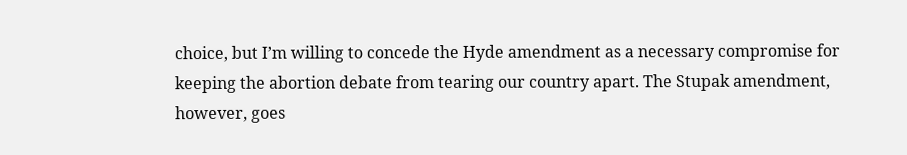choice, but I’m willing to concede the Hyde amendment as a necessary compromise for keeping the abortion debate from tearing our country apart. The Stupak amendment, however, goes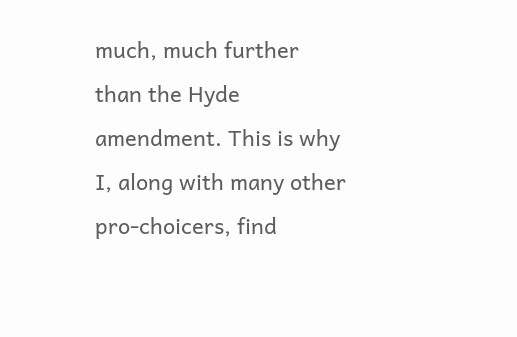much, much further than the Hyde amendment. This is why I, along with many other pro-choicers, find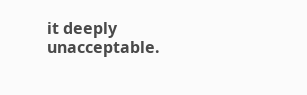it deeply unacceptable.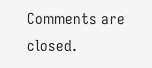Comments are closed.